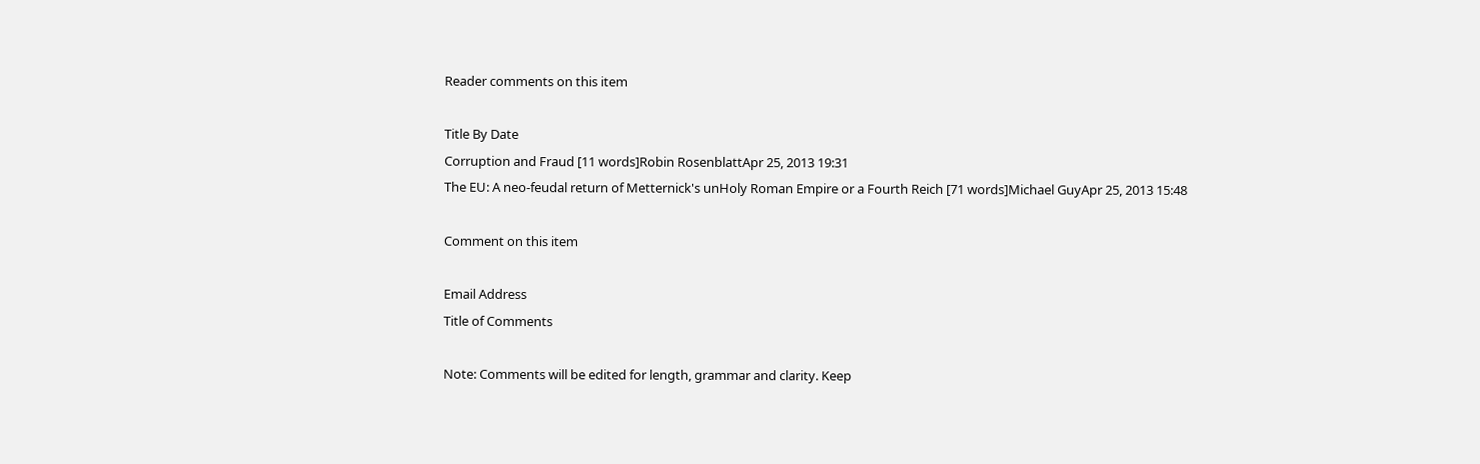Reader comments on this item

Title By Date
Corruption and Fraud [11 words]Robin RosenblattApr 25, 2013 19:31
The EU: A neo-feudal return of Metternick's unHoly Roman Empire or a Fourth Reich [71 words]Michael GuyApr 25, 2013 15:48

Comment on this item

Email Address
Title of Comments

Note: Comments will be edited for length, grammar and clarity. Keep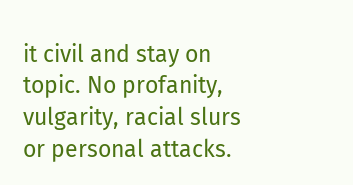it civil and stay on topic. No profanity, vulgarity, racial slurs or personal attacks.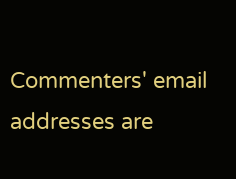Commenters' email addresses are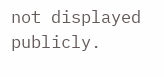not displayed publicly.